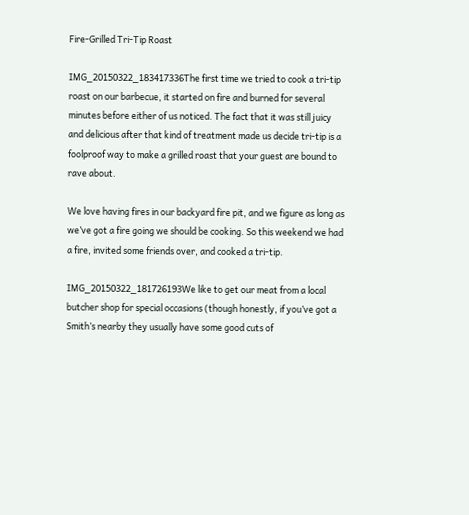Fire-Grilled Tri-Tip Roast

IMG_20150322_183417336The first time we tried to cook a tri-tip roast on our barbecue, it started on fire and burned for several minutes before either of us noticed. The fact that it was still juicy and delicious after that kind of treatment made us decide tri-tip is a foolproof way to make a grilled roast that your guest are bound to rave about.

We love having fires in our backyard fire pit, and we figure as long as we’ve got a fire going we should be cooking. So this weekend we had a fire, invited some friends over, and cooked a tri-tip.

IMG_20150322_181726193We like to get our meat from a local butcher shop for special occasions (though honestly, if you’ve got a Smith’s nearby they usually have some good cuts of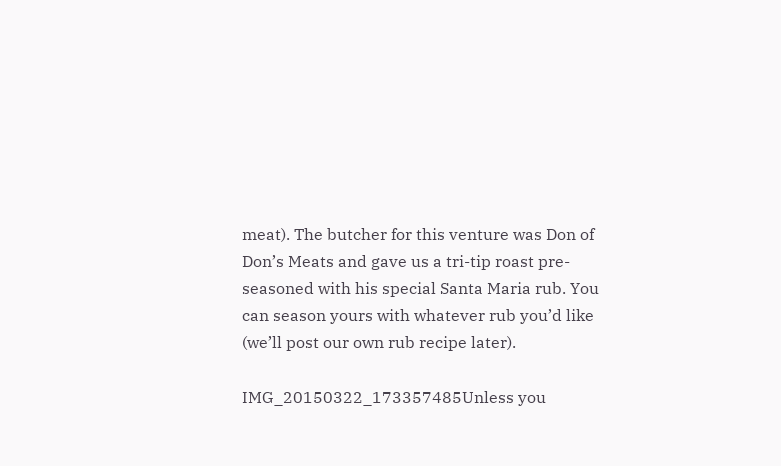meat). The butcher for this venture was Don of Don’s Meats and gave us a tri-tip roast pre-seasoned with his special Santa Maria rub. You can season yours with whatever rub you’d like (we’ll post our own rub recipe later).

IMG_20150322_173357485Unless you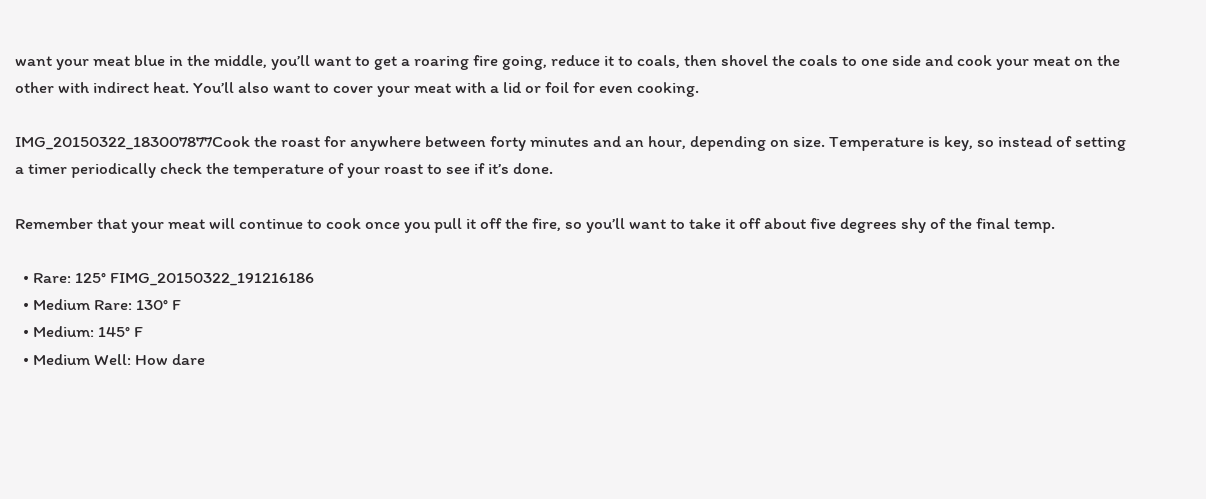want your meat blue in the middle, you’ll want to get a roaring fire going, reduce it to coals, then shovel the coals to one side and cook your meat on the other with indirect heat. You’ll also want to cover your meat with a lid or foil for even cooking.

IMG_20150322_183007877Cook the roast for anywhere between forty minutes and an hour, depending on size. Temperature is key, so instead of setting a timer periodically check the temperature of your roast to see if it’s done.

Remember that your meat will continue to cook once you pull it off the fire, so you’ll want to take it off about five degrees shy of the final temp.

  • Rare: 125° FIMG_20150322_191216186
  • Medium Rare: 130° F
  • Medium: 145° F
  • Medium Well: How dare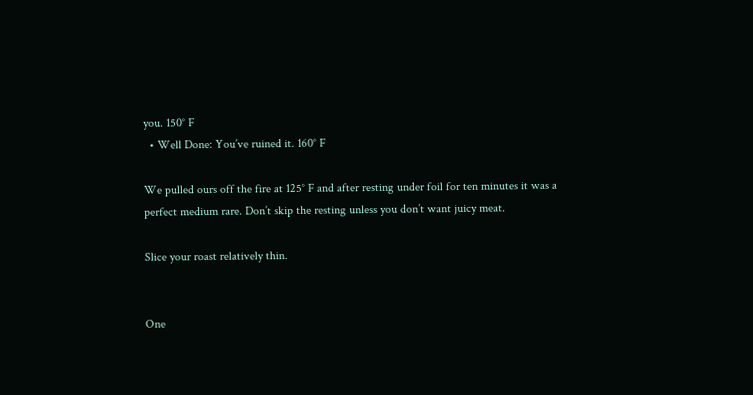you. 150° F
  • Well Done: You’ve ruined it. 160° F

We pulled ours off the fire at 125° F and after resting under foil for ten minutes it was a perfect medium rare. Don’t skip the resting unless you don’t want juicy meat.

Slice your roast relatively thin.


One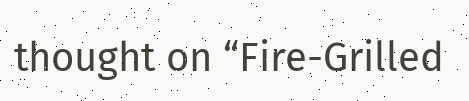thought on “Fire-Grilled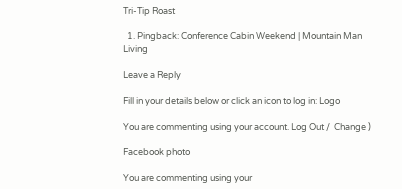Tri-Tip Roast

  1. Pingback: Conference Cabin Weekend | Mountain Man Living

Leave a Reply

Fill in your details below or click an icon to log in: Logo

You are commenting using your account. Log Out /  Change )

Facebook photo

You are commenting using your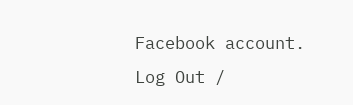Facebook account. Log Out /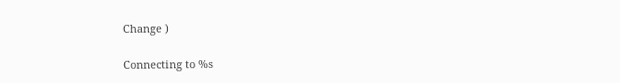Change )

Connecting to %s